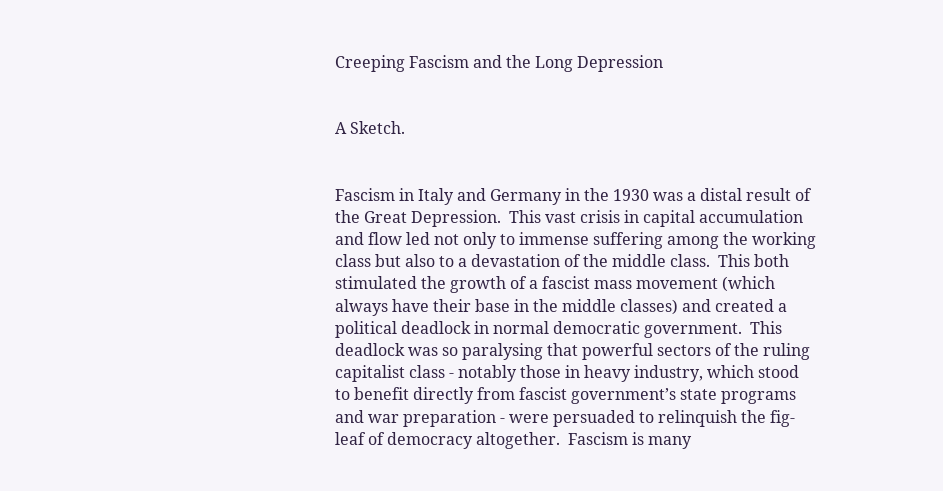Creeping Fascism and the Long Depression


A Sketch.


Fascism in Italy and Germany in the 1930 was a distal result of the Great Depression.  This vast crisis in capital accumulation and flow led not only to immense suffering among the working class but also to a devastation of the middle class.  This both stimulated the growth of a fascist mass movement (which always have their base in the middle classes) and created a political deadlock in normal democratic government.  This deadlock was so paralysing that powerful sectors of the ruling capitalist class - notably those in heavy industry, which stood to benefit directly from fascist government’s state programs and war preparation - were persuaded to relinquish the fig-leaf of democracy altogether.  Fascism is many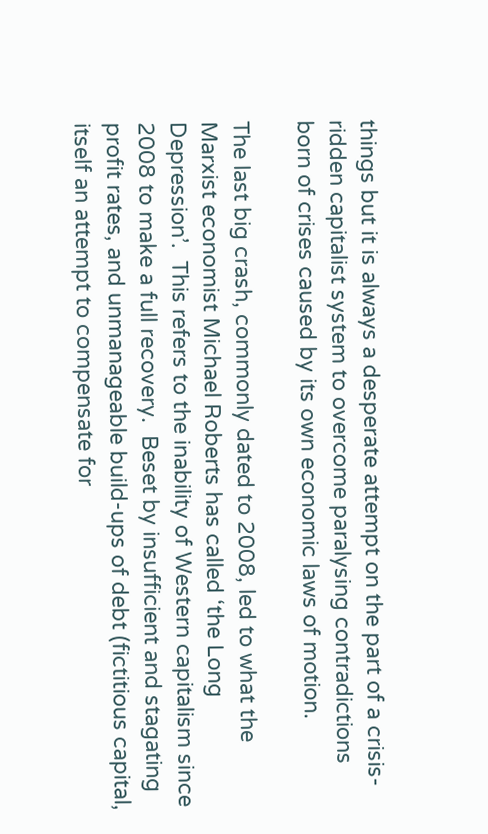things but it is always a desperate attempt on the part of a crisis-ridden capitalist system to overcome paralysing contradictions born of crises caused by its own economic laws of motion.

The last big crash, commonly dated to 2008, led to what the Marxist economist Michael Roberts has called ‘the Long Depression’.  This refers to the inability of Western capitalism since 2008 to make a full recovery.  Beset by insufficient and stagating profit rates, and unmanageable build-ups of debt (fictitious capital, itself an attempt to compensate for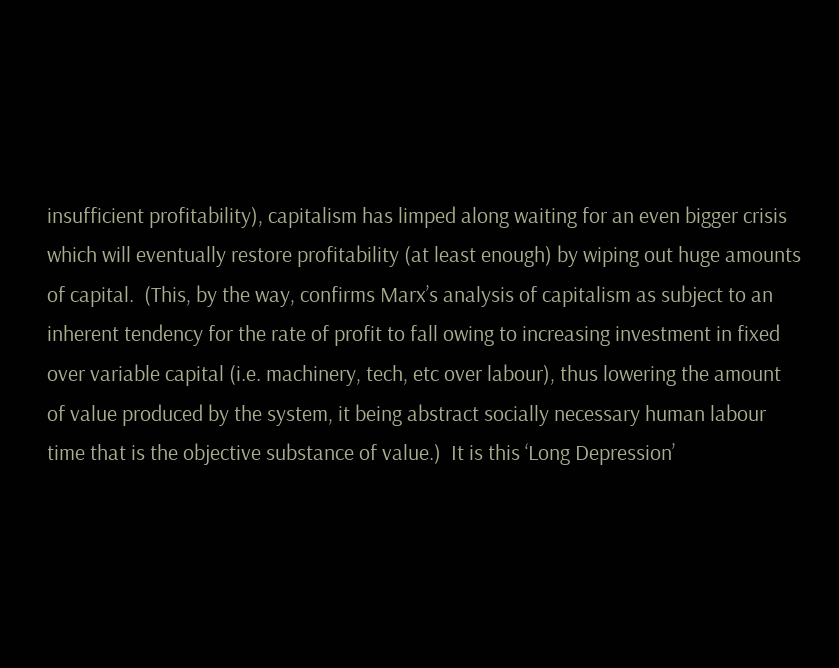insufficient profitability), capitalism has limped along waiting for an even bigger crisis which will eventually restore profitability (at least enough) by wiping out huge amounts of capital.  (This, by the way, confirms Marx’s analysis of capitalism as subject to an inherent tendency for the rate of profit to fall owing to increasing investment in fixed over variable capital (i.e. machinery, tech, etc over labour), thus lowering the amount of value produced by the system, it being abstract socially necessary human labour time that is the objective substance of value.)  It is this ‘Long Depression’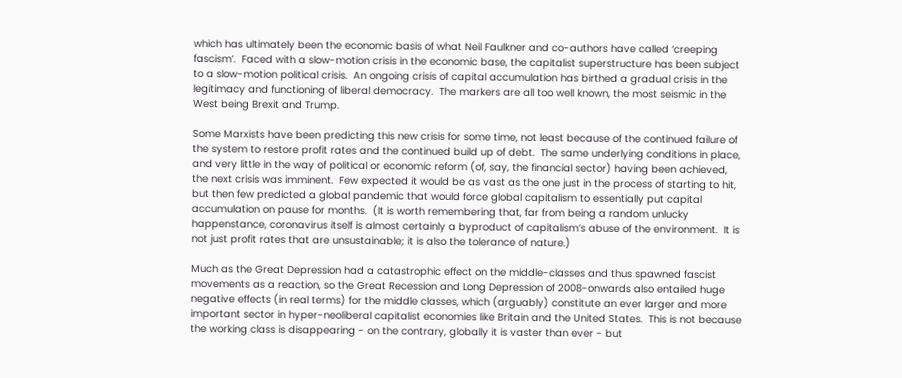which has ultimately been the economic basis of what Neil Faulkner and co-authors have called ‘creeping fascism’.  Faced with a slow-motion crisis in the economic base, the capitalist superstructure has been subject to a slow-motion political crisis.  An ongoing crisis of capital accumulation has birthed a gradual crisis in the legitimacy and functioning of liberal democracy.  The markers are all too well known, the most seismic in the West being Brexit and Trump.

Some Marxists have been predicting this new crisis for some time, not least because of the continued failure of the system to restore profit rates and the continued build up of debt.  The same underlying conditions in place, and very little in the way of political or economic reform (of, say, the financial sector) having been achieved, the next crisis was imminent.  Few expected it would be as vast as the one just in the process of starting to hit, but then few predicted a global pandemic that would force global capitalism to essentially put capital accumulation on pause for months.  (It is worth remembering that, far from being a random unlucky happenstance, coronavirus itself is almost certainly a byproduct of capitalism’s abuse of the environment.  It is not just profit rates that are unsustainable; it is also the tolerance of nature.)

Much as the Great Depression had a catastrophic effect on the middle-classes and thus spawned fascist movements as a reaction, so the Great Recession and Long Depression of 2008-onwards also entailed huge negative effects (in real terms) for the middle classes, which (arguably) constitute an ever larger and more important sector in hyper-neoliberal capitalist economies like Britain and the United States.  This is not because the working class is disappearing - on the contrary, globally it is vaster than ever - but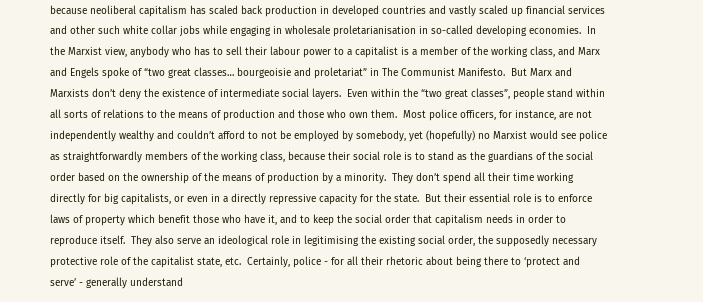because neoliberal capitalism has scaled back production in developed countries and vastly scaled up financial services and other such white collar jobs while engaging in wholesale proletarianisation in so-called developing economies.  In the Marxist view, anybody who has to sell their labour power to a capitalist is a member of the working class, and Marx and Engels spoke of “two great classes… bourgeoisie and proletariat” in The Communist Manifesto.  But Marx and Marxists don’t deny the existence of intermediate social layers.  Even within the “two great classes”, people stand within all sorts of relations to the means of production and those who own them.  Most police officers, for instance, are not independently wealthy and couldn’t afford to not be employed by somebody, yet (hopefully) no Marxist would see police as straightforwardly members of the working class, because their social role is to stand as the guardians of the social order based on the ownership of the means of production by a minority.  They don’t spend all their time working directly for big capitalists, or even in a directly repressive capacity for the state.  But their essential role is to enforce laws of property which benefit those who have it, and to keep the social order that capitalism needs in order to reproduce itself.  They also serve an ideological role in legitimising the existing social order, the supposedly necessary protective role of the capitalist state, etc.  Certainly, police - for all their rhetoric about being there to ‘protect and serve’ - generally understand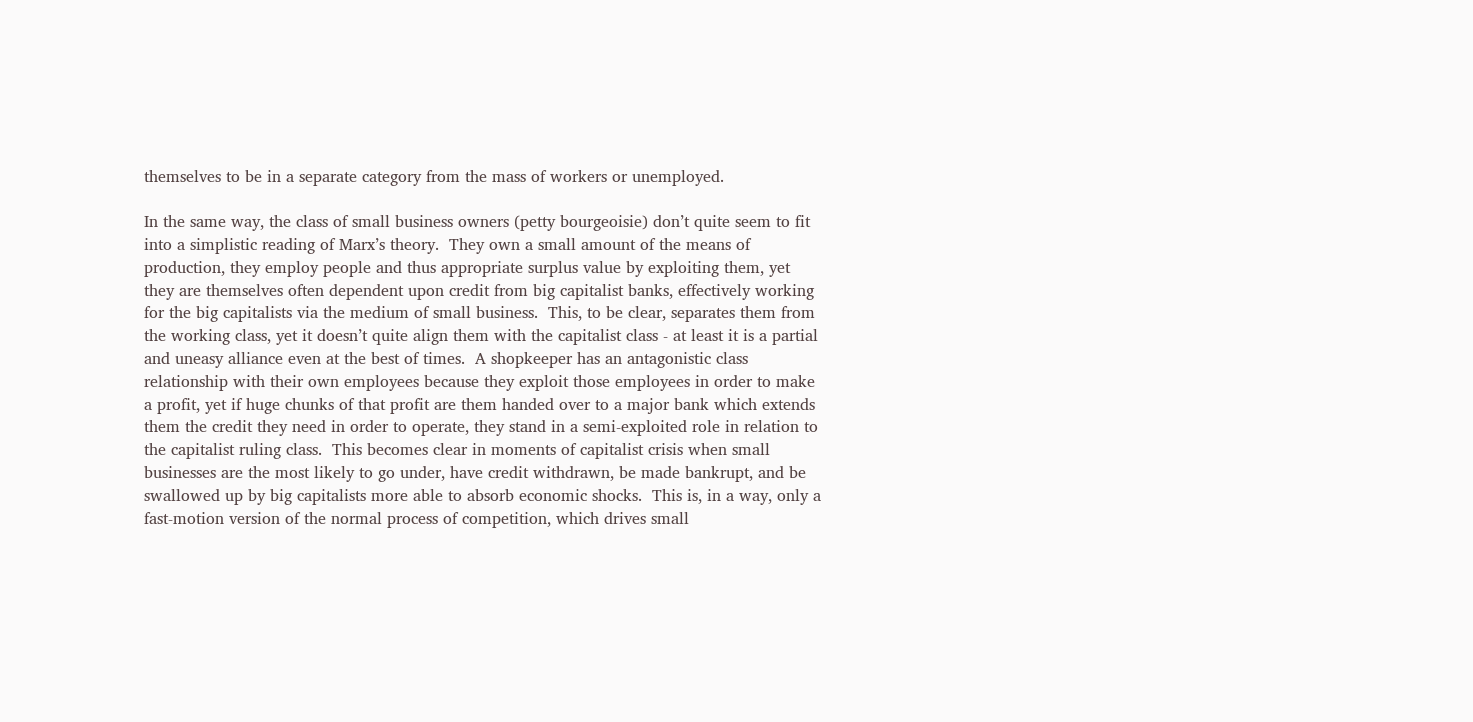themselves to be in a separate category from the mass of workers or unemployed.

In the same way, the class of small business owners (petty bourgeoisie) don’t quite seem to fit into a simplistic reading of Marx’s theory.  They own a small amount of the means of production, they employ people and thus appropriate surplus value by exploiting them, yet they are themselves often dependent upon credit from big capitalist banks, effectively working for the big capitalists via the medium of small business.  This, to be clear, separates them from the working class, yet it doesn’t quite align them with the capitalist class - at least it is a partial and uneasy alliance even at the best of times.  A shopkeeper has an antagonistic class relationship with their own employees because they exploit those employees in order to make a profit, yet if huge chunks of that profit are them handed over to a major bank which extends them the credit they need in order to operate, they stand in a semi-exploited role in relation to the capitalist ruling class.  This becomes clear in moments of capitalist crisis when small businesses are the most likely to go under, have credit withdrawn, be made bankrupt, and be swallowed up by big capitalists more able to absorb economic shocks.  This is, in a way, only a fast-motion version of the normal process of competition, which drives small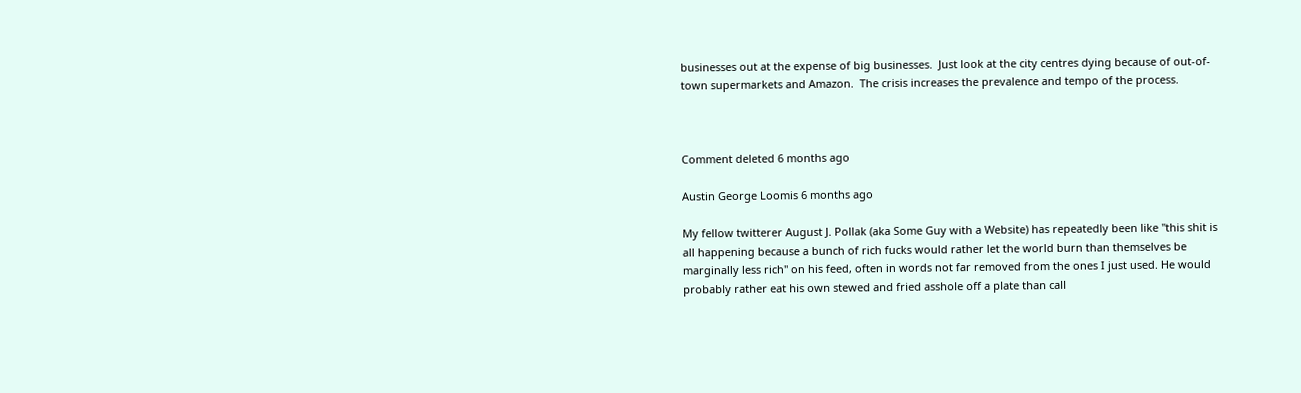businesses out at the expense of big businesses.  Just look at the city centres dying because of out-of-town supermarkets and Amazon.  The crisis increases the prevalence and tempo of the process.



Comment deleted 6 months ago

Austin George Loomis 6 months ago

My fellow twitterer August J. Pollak (aka Some Guy with a Website) has repeatedly been like "this shit is all happening because a bunch of rich fucks would rather let the world burn than themselves be marginally less rich" on his feed, often in words not far removed from the ones I just used. He would probably rather eat his own stewed and fried asshole off a plate than call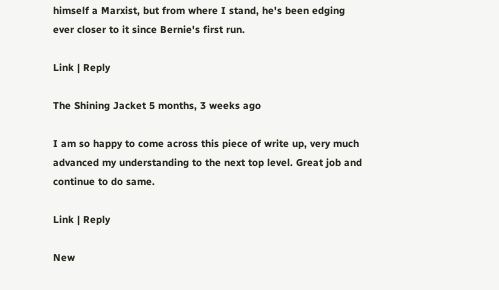himself a Marxist, but from where I stand, he's been edging ever closer to it since Bernie's first run.

Link | Reply

The Shining Jacket 5 months, 3 weeks ago

I am so happy to come across this piece of write up, very much advanced my understanding to the next top level. Great job and continue to do same.

Link | Reply

New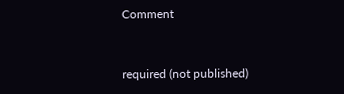Comment


required (not published)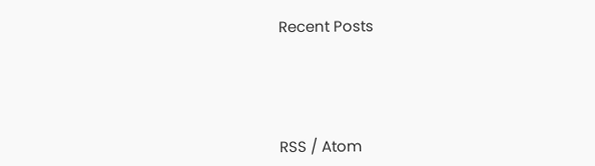Recent Posts





RSS / Atom